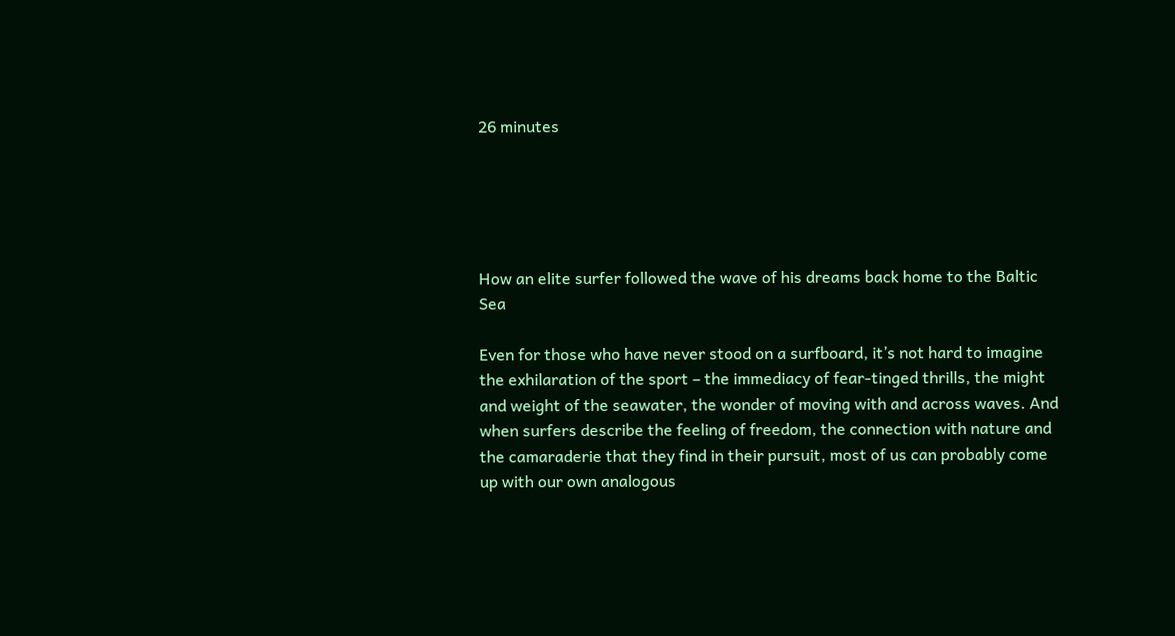26 minutes





How an elite surfer followed the wave of his dreams back home to the Baltic Sea

Even for those who have never stood on a surfboard, it’s not hard to imagine the exhilaration of the sport – the immediacy of fear-tinged thrills, the might and weight of the seawater, the wonder of moving with and across waves. And when surfers describe the feeling of freedom, the connection with nature and the camaraderie that they find in their pursuit, most of us can probably come up with our own analogous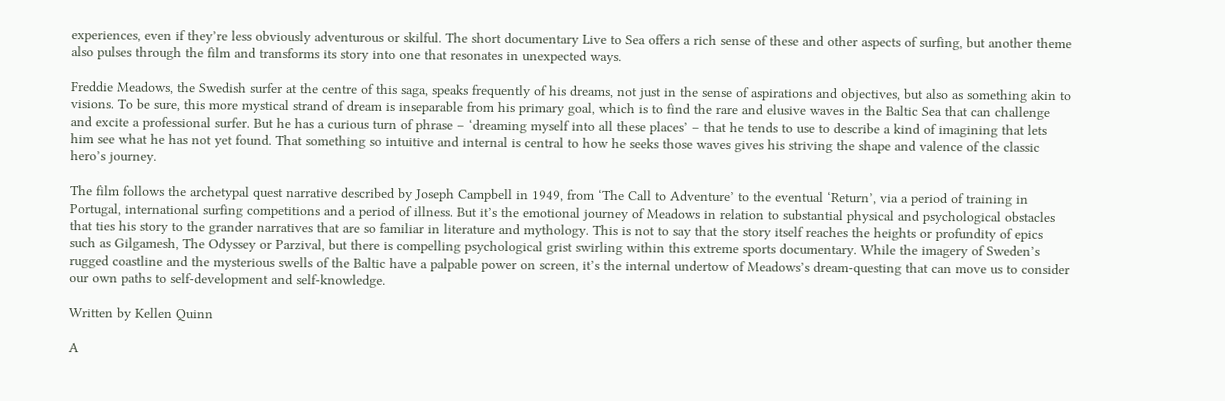experiences, even if they’re less obviously adventurous or skilful. The short documentary Live to Sea offers a rich sense of these and other aspects of surfing, but another theme also pulses through the film and transforms its story into one that resonates in unexpected ways.

Freddie Meadows, the Swedish surfer at the centre of this saga, speaks frequently of his dreams, not just in the sense of aspirations and objectives, but also as something akin to visions. To be sure, this more mystical strand of dream is inseparable from his primary goal, which is to find the rare and elusive waves in the Baltic Sea that can challenge and excite a professional surfer. But he has a curious turn of phrase – ‘dreaming myself into all these places’ – that he tends to use to describe a kind of imagining that lets him see what he has not yet found. That something so intuitive and internal is central to how he seeks those waves gives his striving the shape and valence of the classic hero’s journey.

The film follows the archetypal quest narrative described by Joseph Campbell in 1949, from ‘The Call to Adventure’ to the eventual ‘Return’, via a period of training in Portugal, international surfing competitions and a period of illness. But it’s the emotional journey of Meadows in relation to substantial physical and psychological obstacles that ties his story to the grander narratives that are so familiar in literature and mythology. This is not to say that the story itself reaches the heights or profundity of epics such as Gilgamesh, The Odyssey or Parzival, but there is compelling psychological grist swirling within this extreme sports documentary. While the imagery of Sweden’s rugged coastline and the mysterious swells of the Baltic have a palpable power on screen, it’s the internal undertow of Meadows’s dream-questing that can move us to consider our own paths to self-development and self-knowledge.

Written by Kellen Quinn

A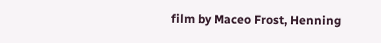film by Maceo Frost, Henning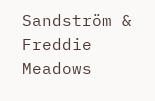Sandström & Freddie Meadows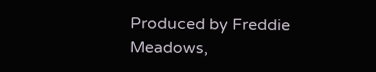Produced by Freddie Meadows,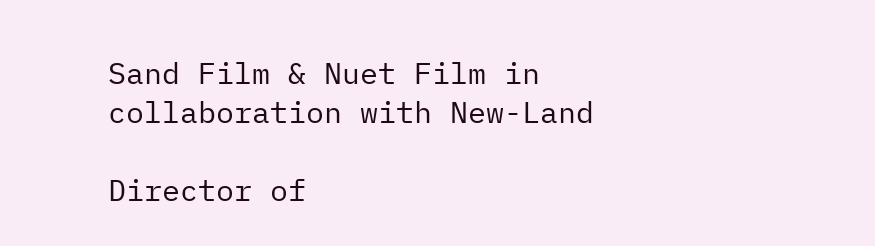Sand Film & Nuet Film in collaboration with New-Land

Director of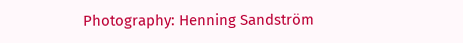Photography: Henning Sandström